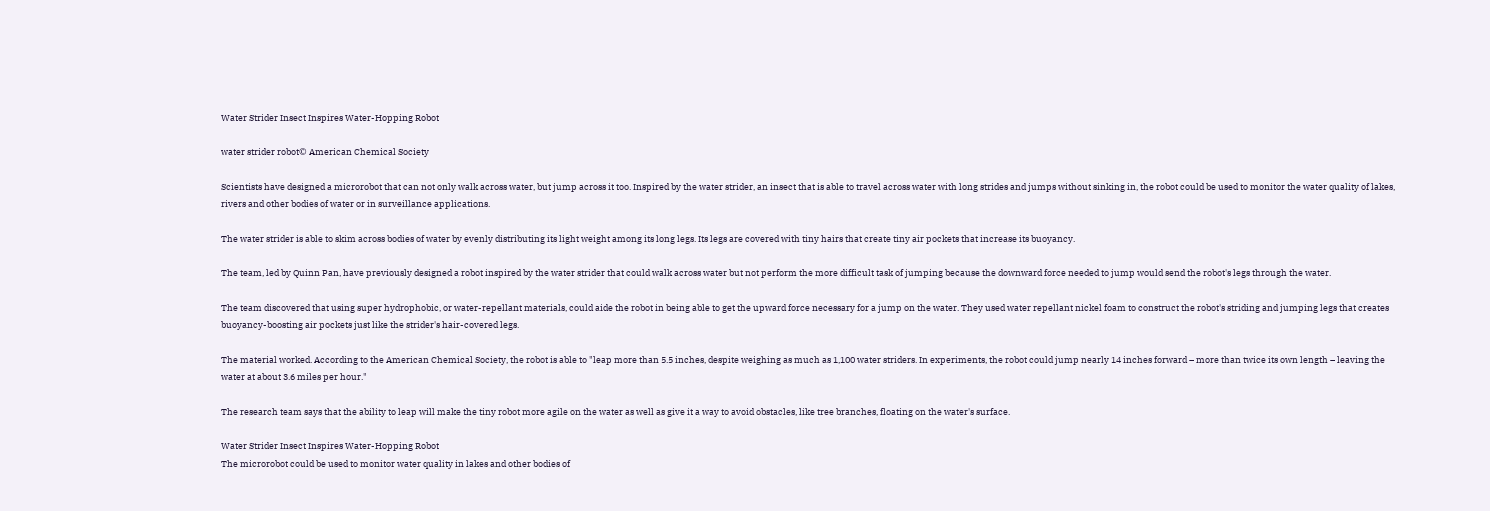Water Strider Insect Inspires Water-Hopping Robot

water strider robot© American Chemical Society

Scientists have designed a microrobot that can not only walk across water, but jump across it too. Inspired by the water strider, an insect that is able to travel across water with long strides and jumps without sinking in, the robot could be used to monitor the water quality of lakes, rivers and other bodies of water or in surveillance applications.

The water strider is able to skim across bodies of water by evenly distributing its light weight among its long legs. Its legs are covered with tiny hairs that create tiny air pockets that increase its buoyancy.

The team, led by Quinn Pan, have previously designed a robot inspired by the water strider that could walk across water but not perform the more difficult task of jumping because the downward force needed to jump would send the robot's legs through the water.

The team discovered that using super hydrophobic, or water-repellant materials, could aide the robot in being able to get the upward force necessary for a jump on the water. They used water repellant nickel foam to construct the robot's striding and jumping legs that creates buoyancy-boosting air pockets just like the strider's hair-covered legs.

The material worked. According to the American Chemical Society, the robot is able to "leap more than 5.5 inches, despite weighing as much as 1,100 water striders. In experiments, the robot could jump nearly 14 inches forward – more than twice its own length – leaving the water at about 3.6 miles per hour."

The research team says that the ability to leap will make the tiny robot more agile on the water as well as give it a way to avoid obstacles, like tree branches, floating on the water's surface.

Water Strider Insect Inspires Water-Hopping Robot
The microrobot could be used to monitor water quality in lakes and other bodies of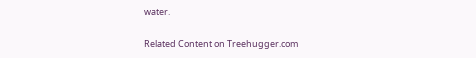water.

Related Content on Treehugger.com